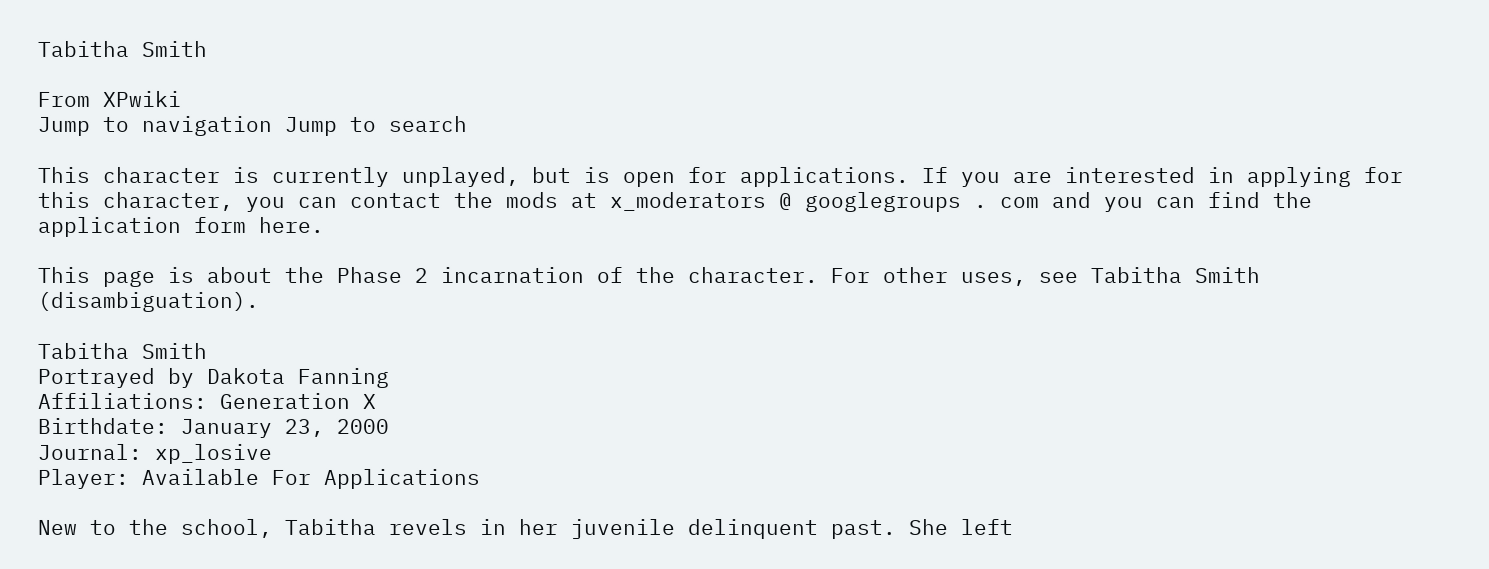Tabitha Smith

From XPwiki
Jump to navigation Jump to search

This character is currently unplayed, but is open for applications. If you are interested in applying for this character, you can contact the mods at x_moderators @ googlegroups . com and you can find the application form here.

This page is about the Phase 2 incarnation of the character. For other uses, see Tabitha Smith (disambiguation).

Tabitha Smith
Portrayed by Dakota Fanning
Affiliations: Generation X
Birthdate: January 23, 2000
Journal: xp_losive
Player: Available For Applications

New to the school, Tabitha revels in her juvenile delinquent past. She left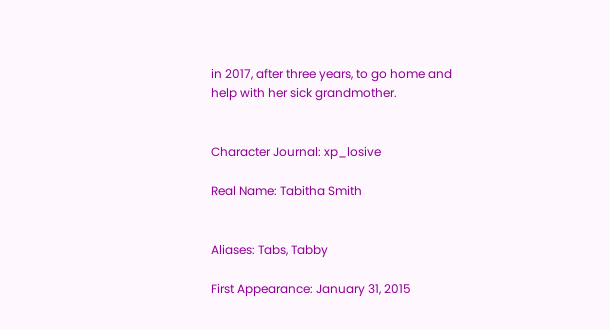in 2017, after three years, to go home and help with her sick grandmother.


Character Journal: xp_losive

Real Name: Tabitha Smith


Aliases: Tabs, Tabby

First Appearance: January 31, 2015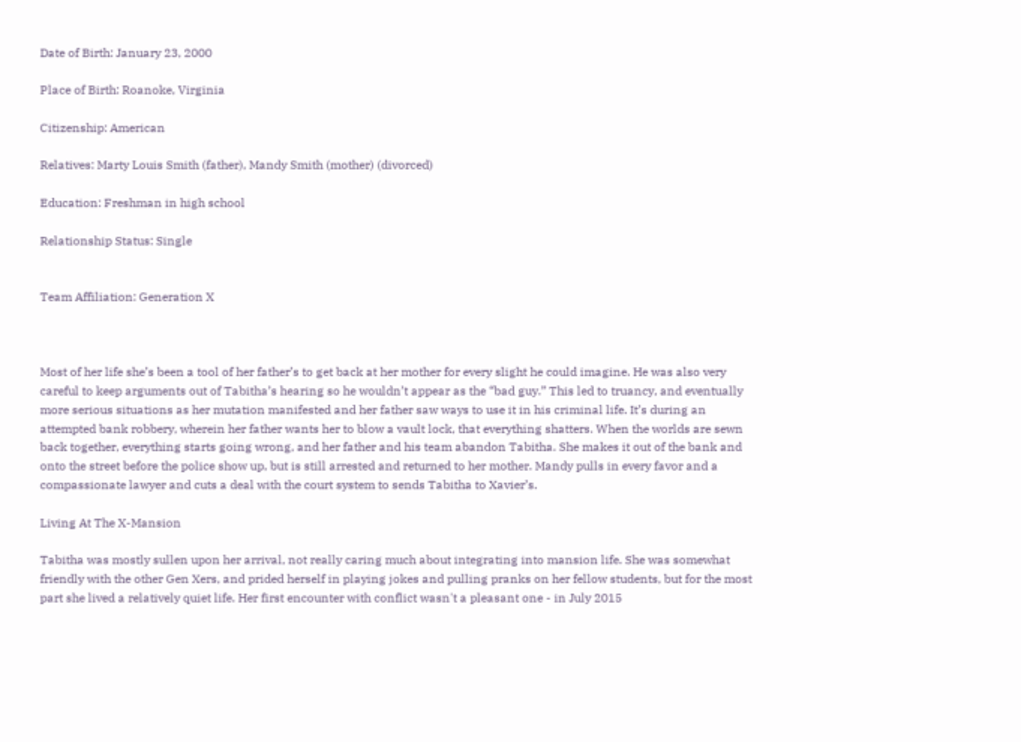Date of Birth: January 23, 2000

Place of Birth: Roanoke, Virginia

Citizenship: American

Relatives: Marty Louis Smith (father), Mandy Smith (mother) (divorced)

Education: Freshman in high school

Relationship Status: Single


Team Affiliation: Generation X



Most of her life she’s been a tool of her father’s to get back at her mother for every slight he could imagine. He was also very careful to keep arguments out of Tabitha’s hearing so he wouldn’t appear as the “bad guy.” This led to truancy, and eventually more serious situations as her mutation manifested and her father saw ways to use it in his criminal life. It’s during an attempted bank robbery, wherein her father wants her to blow a vault lock, that everything shatters. When the worlds are sewn back together, everything starts going wrong, and her father and his team abandon Tabitha. She makes it out of the bank and onto the street before the police show up, but is still arrested and returned to her mother. Mandy pulls in every favor and a compassionate lawyer and cuts a deal with the court system to sends Tabitha to Xavier’s.

Living At The X-Mansion

Tabitha was mostly sullen upon her arrival, not really caring much about integrating into mansion life. She was somewhat friendly with the other Gen Xers, and prided herself in playing jokes and pulling pranks on her fellow students, but for the most part she lived a relatively quiet life. Her first encounter with conflict wasn't a pleasant one - in July 2015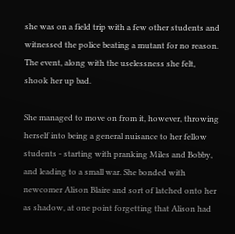she was on a field trip with a few other students and witnessed the police beating a mutant for no reason. The event, along with the uselessness she felt, shook her up bad.

She managed to move on from it, however, throwing herself into being a general nuisance to her fellow students - starting with pranking Miles and Bobby, and leading to a small war. She bonded with newcomer Alison Blaire and sort of latched onto her as shadow, at one point forgetting that Alison had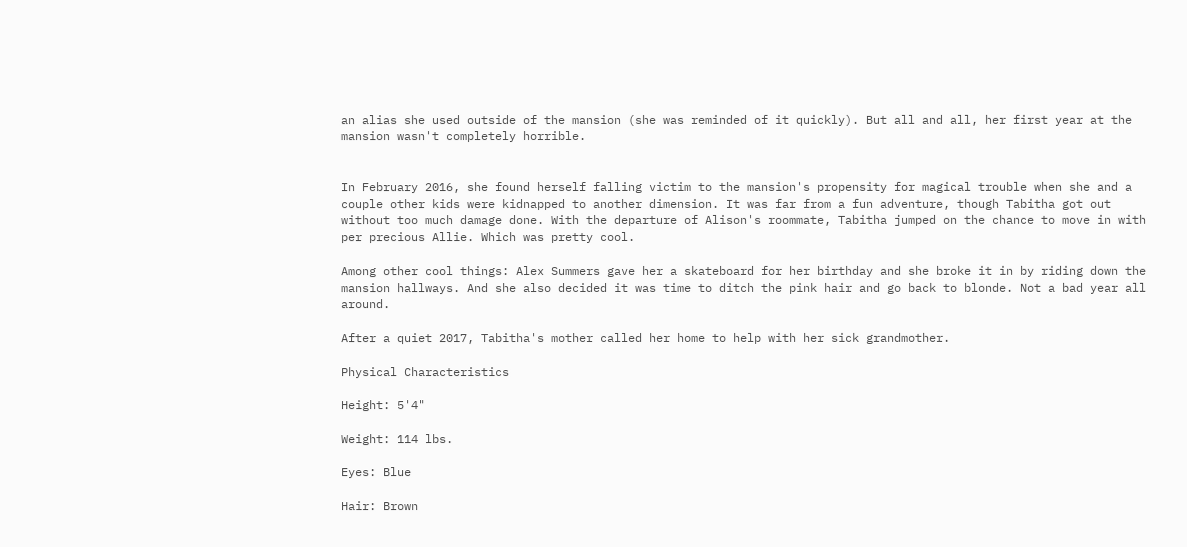an alias she used outside of the mansion (she was reminded of it quickly). But all and all, her first year at the mansion wasn't completely horrible.


In February 2016, she found herself falling victim to the mansion's propensity for magical trouble when she and a couple other kids were kidnapped to another dimension. It was far from a fun adventure, though Tabitha got out without too much damage done. With the departure of Alison's roommate, Tabitha jumped on the chance to move in with per precious Allie. Which was pretty cool.

Among other cool things: Alex Summers gave her a skateboard for her birthday and she broke it in by riding down the mansion hallways. And she also decided it was time to ditch the pink hair and go back to blonde. Not a bad year all around.

After a quiet 2017, Tabitha's mother called her home to help with her sick grandmother.

Physical Characteristics

Height: 5'4"

Weight: 114 lbs.

Eyes: Blue

Hair: Brown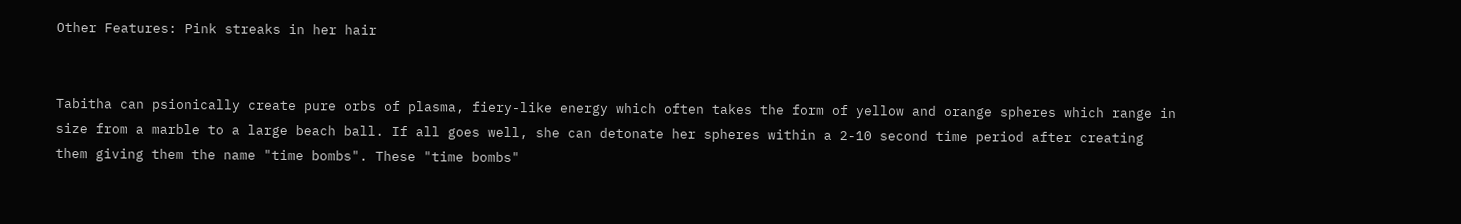Other Features: Pink streaks in her hair


Tabitha can psionically create pure orbs of plasma, fiery-like energy which often takes the form of yellow and orange spheres which range in size from a marble to a large beach ball. If all goes well, she can detonate her spheres within a 2-10 second time period after creating them giving them the name "time bombs". These "time bombs"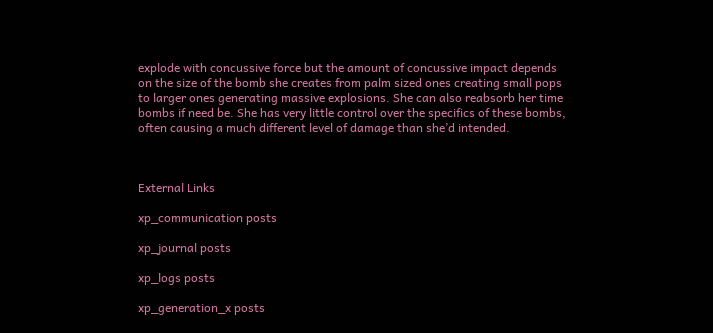explode with concussive force but the amount of concussive impact depends on the size of the bomb she creates from palm sized ones creating small pops to larger ones generating massive explosions. She can also reabsorb her time bombs if need be. She has very little control over the specifics of these bombs, often causing a much different level of damage than she’d intended.



External Links

xp_communication posts

xp_journal posts

xp_logs posts

xp_generation_x posts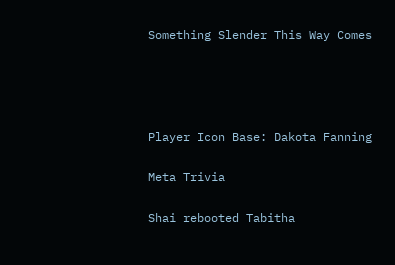Something Slender This Way Comes




Player Icon Base: Dakota Fanning

Meta Trivia

Shai rebooted Tabitha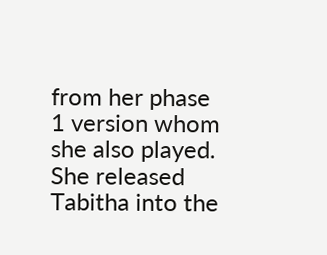from her phase 1 version whom she also played. She released Tabitha into the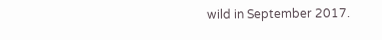wild in September 2017.